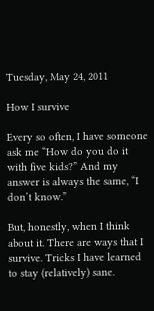Tuesday, May 24, 2011

How I survive

Every so often, I have someone ask me “How do you do it with five kids?” And my answer is always the same, “I don’t know.”

But, honestly, when I think about it. There are ways that I survive. Tricks I have learned to stay (relatively) sane.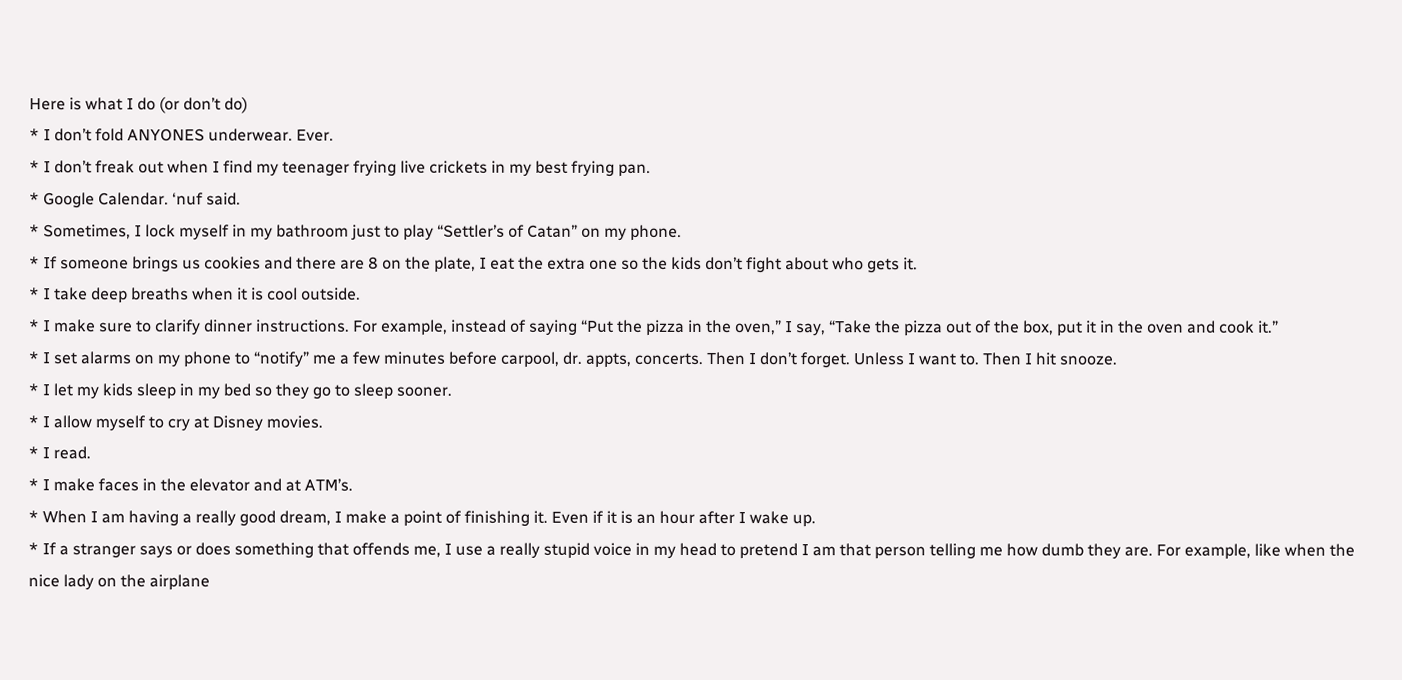Here is what I do (or don’t do)
* I don’t fold ANYONES underwear. Ever.
* I don’t freak out when I find my teenager frying live crickets in my best frying pan.
* Google Calendar. ‘nuf said.
* Sometimes, I lock myself in my bathroom just to play “Settler’s of Catan” on my phone.
* If someone brings us cookies and there are 8 on the plate, I eat the extra one so the kids don’t fight about who gets it.
* I take deep breaths when it is cool outside.
* I make sure to clarify dinner instructions. For example, instead of saying “Put the pizza in the oven,” I say, “Take the pizza out of the box, put it in the oven and cook it.”
* I set alarms on my phone to “notify” me a few minutes before carpool, dr. appts, concerts. Then I don’t forget. Unless I want to. Then I hit snooze.
* I let my kids sleep in my bed so they go to sleep sooner.
* I allow myself to cry at Disney movies.
* I read.
* I make faces in the elevator and at ATM’s.
* When I am having a really good dream, I make a point of finishing it. Even if it is an hour after I wake up.
* If a stranger says or does something that offends me, I use a really stupid voice in my head to pretend I am that person telling me how dumb they are. For example, like when the nice lady on the airplane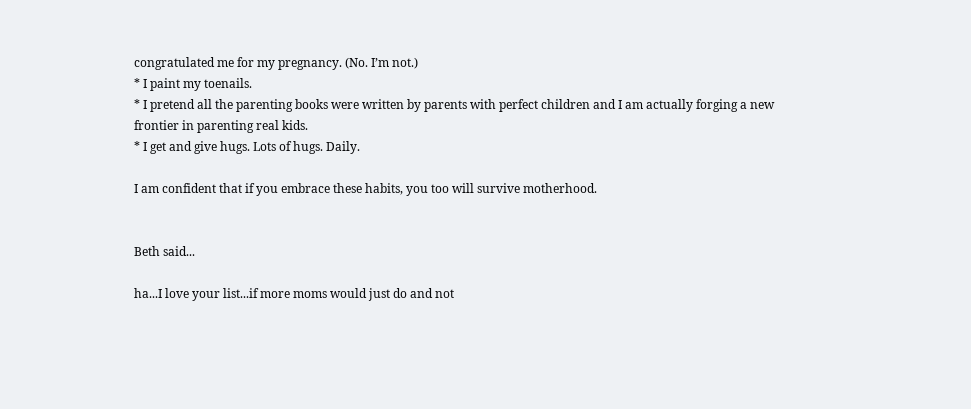congratulated me for my pregnancy. (No. I’m not.)
* I paint my toenails.
* I pretend all the parenting books were written by parents with perfect children and I am actually forging a new frontier in parenting real kids.
* I get and give hugs. Lots of hugs. Daily.

I am confident that if you embrace these habits, you too will survive motherhood.


Beth said...

ha...I love your list...if more moms would just do and not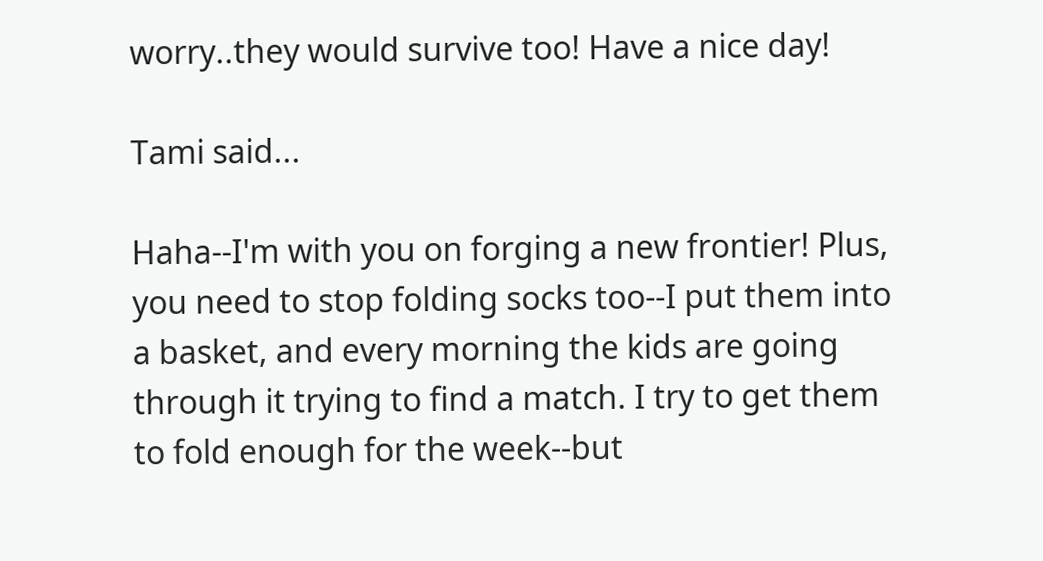worry..they would survive too! Have a nice day!

Tami said...

Haha--I'm with you on forging a new frontier! Plus, you need to stop folding socks too--I put them into a basket, and every morning the kids are going through it trying to find a match. I try to get them to fold enough for the week--but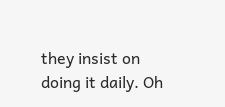they insist on doing it daily. Oh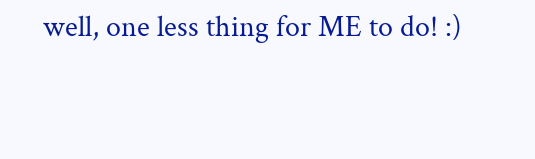well, one less thing for ME to do! :)